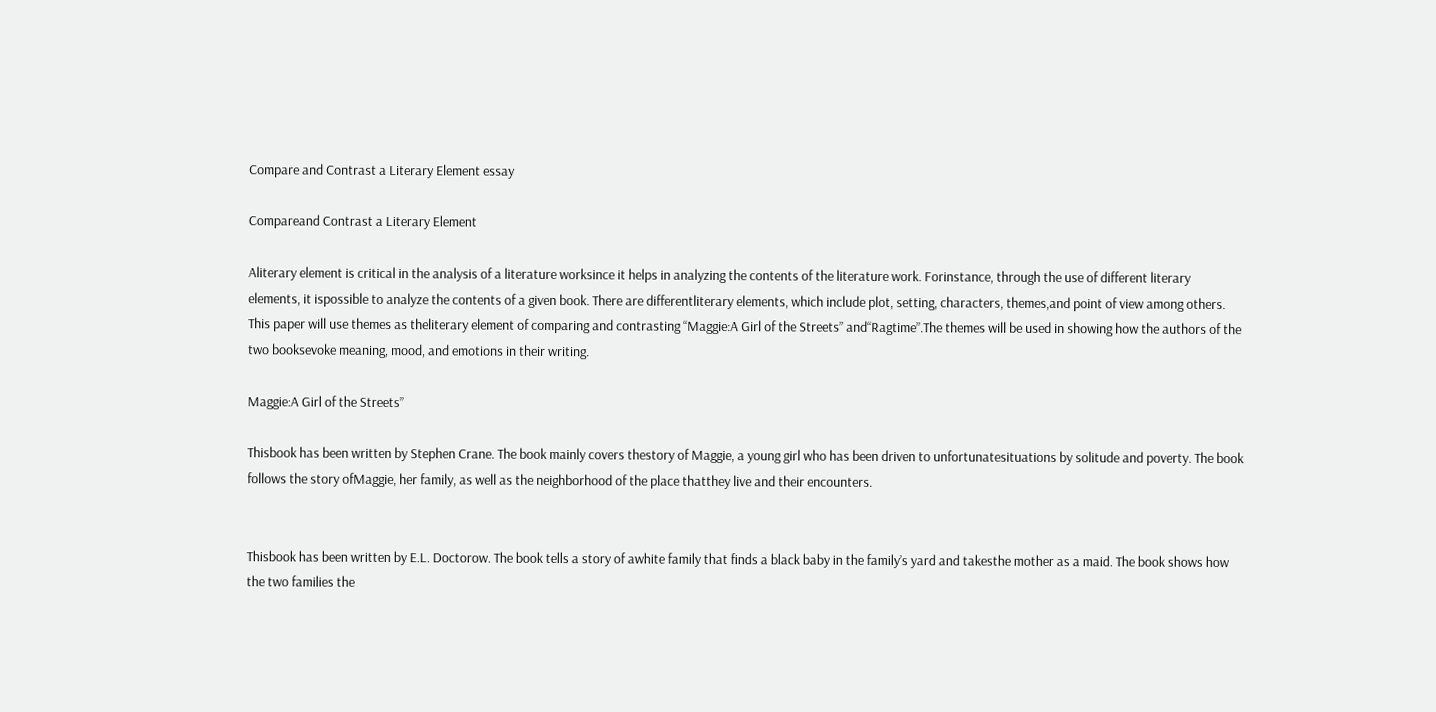Compare and Contrast a Literary Element essay

Compareand Contrast a Literary Element

Aliterary element is critical in the analysis of a literature worksince it helps in analyzing the contents of the literature work. Forinstance, through the use of different literary elements, it ispossible to analyze the contents of a given book. There are differentliterary elements, which include plot, setting, characters, themes,and point of view among others. This paper will use themes as theliterary element of comparing and contrasting “Maggie:A Girl of the Streets” and“Ragtime”.The themes will be used in showing how the authors of the two booksevoke meaning, mood, and emotions in their writing.

Maggie:A Girl of the Streets”

Thisbook has been written by Stephen Crane. The book mainly covers thestory of Maggie, a young girl who has been driven to unfortunatesituations by solitude and poverty. The book follows the story ofMaggie, her family, as well as the neighborhood of the place thatthey live and their encounters.


Thisbook has been written by E.L. Doctorow. The book tells a story of awhite family that finds a black baby in the family’s yard and takesthe mother as a maid. The book shows how the two families the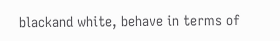blackand white, behave in terms of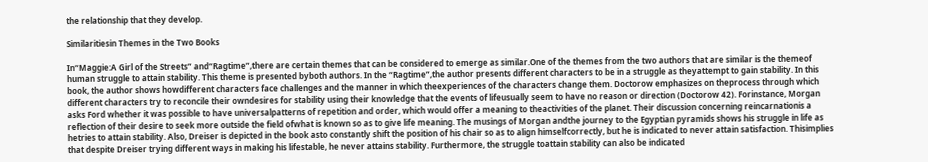the relationship that they develop.

Similaritiesin Themes in the Two Books

In“Maggie:A Girl of the Streets” and“Ragtime”,there are certain themes that can be considered to emerge as similar.One of the themes from the two authors that are similar is the themeof human struggle to attain stability. This theme is presented byboth authors. In the “Ragtime”,the author presents different characters to be in a struggle as theyattempt to gain stability. In this book, the author shows howdifferent characters face challenges and the manner in which theexperiences of the characters change them. Doctorow emphasizes on theprocess through which different characters try to reconcile their owndesires for stability using their knowledge that the events of lifeusually seem to have no reason or direction (Doctorow 42). Forinstance, Morgan asks Ford whether it was possible to have universalpatterns of repetition and order, which would offer a meaning to theactivities of the planet. Their discussion concerning reincarnationis a reflection of their desire to seek more outside the field ofwhat is known so as to give life meaning. The musings of Morgan andthe journey to the Egyptian pyramids shows his struggle in life as hetries to attain stability. Also, Dreiser is depicted in the book asto constantly shift the position of his chair so as to align himselfcorrectly, but he is indicated to never attain satisfaction. Thisimplies that despite Dreiser trying different ways in making his lifestable, he never attains stability. Furthermore, the struggle toattain stability can also be indicated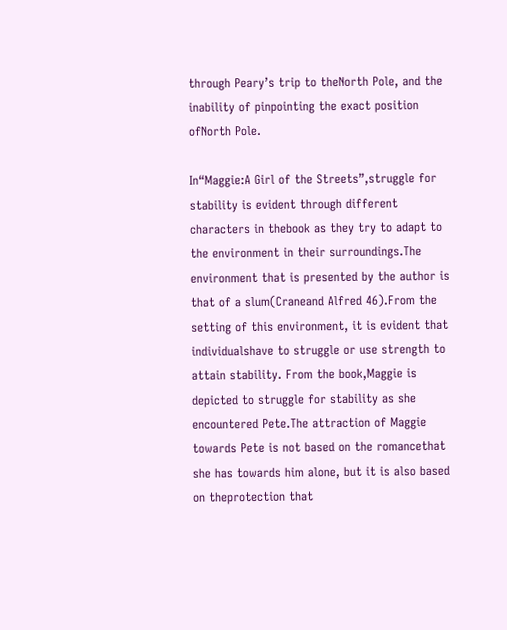through Peary’s trip to theNorth Pole, and the inability of pinpointing the exact position ofNorth Pole.

In“Maggie:A Girl of the Streets”,struggle for stability is evident through different characters in thebook as they try to adapt to the environment in their surroundings.The environment that is presented by the author is that of a slum(Craneand Alfred 46).From the setting of this environment, it is evident that individualshave to struggle or use strength to attain stability. From the book,Maggie is depicted to struggle for stability as she encountered Pete.The attraction of Maggie towards Pete is not based on the romancethat she has towards him alone, but it is also based on theprotection that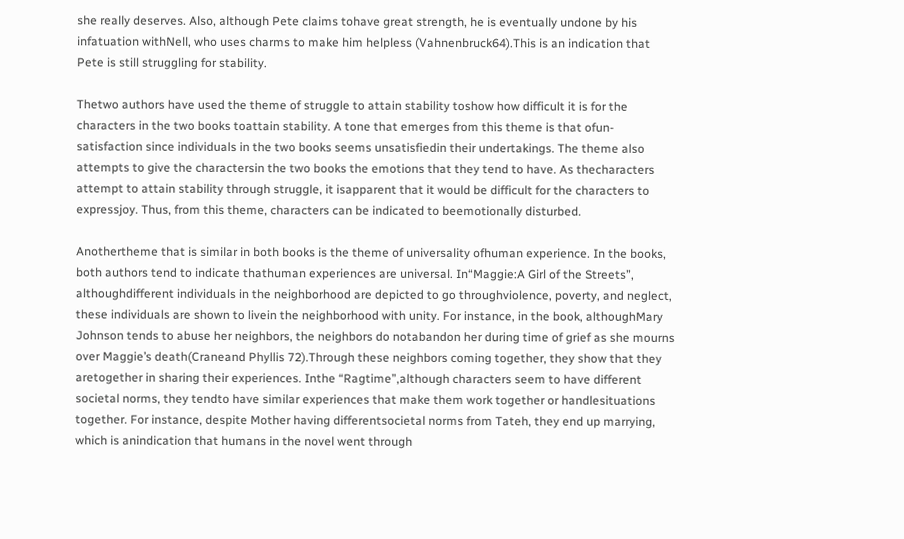she really deserves. Also, although Pete claims tohave great strength, he is eventually undone by his infatuation withNell, who uses charms to make him helpless (Vahnenbruck64).This is an indication that Pete is still struggling for stability.

Thetwo authors have used the theme of struggle to attain stability toshow how difficult it is for the characters in the two books toattain stability. A tone that emerges from this theme is that ofun-satisfaction since individuals in the two books seems unsatisfiedin their undertakings. The theme also attempts to give the charactersin the two books the emotions that they tend to have. As thecharacters attempt to attain stability through struggle, it isapparent that it would be difficult for the characters to expressjoy. Thus, from this theme, characters can be indicated to beemotionally disturbed.

Anothertheme that is similar in both books is the theme of universality ofhuman experience. In the books, both authors tend to indicate thathuman experiences are universal. In“Maggie:A Girl of the Streets”, althoughdifferent individuals in the neighborhood are depicted to go throughviolence, poverty, and neglect, these individuals are shown to livein the neighborhood with unity. For instance, in the book, althoughMary Johnson tends to abuse her neighbors, the neighbors do notabandon her during time of grief as she mourns over Maggie’s death(Craneand Phyllis 72).Through these neighbors coming together, they show that they aretogether in sharing their experiences. Inthe “Ragtime”,although characters seem to have different societal norms, they tendto have similar experiences that make them work together or handlesituations together. For instance, despite Mother having differentsocietal norms from Tateh, they end up marrying, which is anindication that humans in the novel went through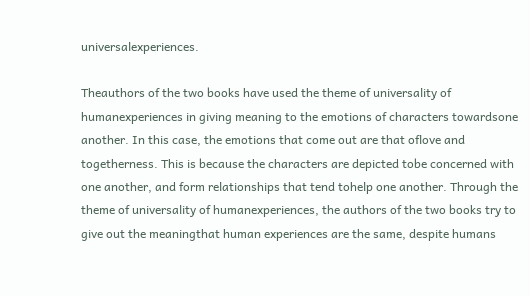universalexperiences.

Theauthors of the two books have used the theme of universality of humanexperiences in giving meaning to the emotions of characters towardsone another. In this case, the emotions that come out are that oflove and togetherness. This is because the characters are depicted tobe concerned with one another, and form relationships that tend tohelp one another. Through the theme of universality of humanexperiences, the authors of the two books try to give out the meaningthat human experiences are the same, despite humans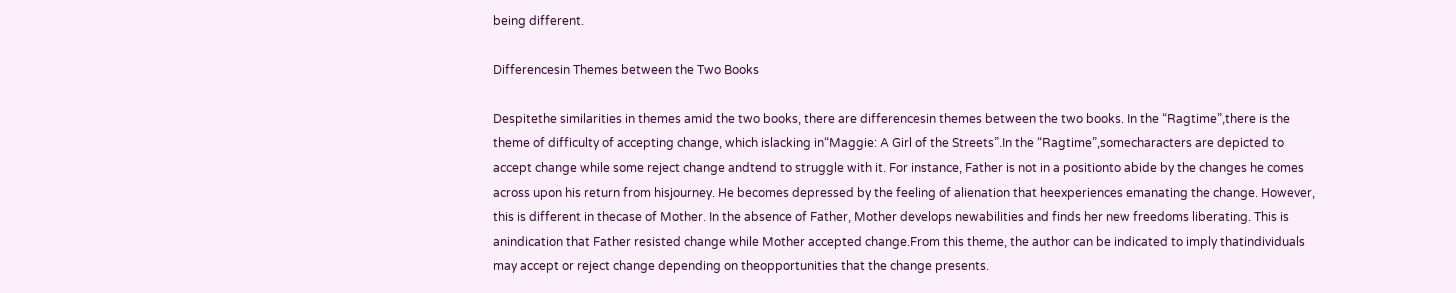being different.

Differencesin Themes between the Two Books

Despitethe similarities in themes amid the two books, there are differencesin themes between the two books. In the “Ragtime”,there is the theme of difficulty of accepting change, which islacking in“Maggie: A Girl of the Streets”.In the “Ragtime”,somecharacters are depicted to accept change while some reject change andtend to struggle with it. For instance, Father is not in a positionto abide by the changes he comes across upon his return from hisjourney. He becomes depressed by the feeling of alienation that heexperiences emanating the change. However, this is different in thecase of Mother. In the absence of Father, Mother develops newabilities and finds her new freedoms liberating. This is anindication that Father resisted change while Mother accepted change.From this theme, the author can be indicated to imply thatindividuals may accept or reject change depending on theopportunities that the change presents.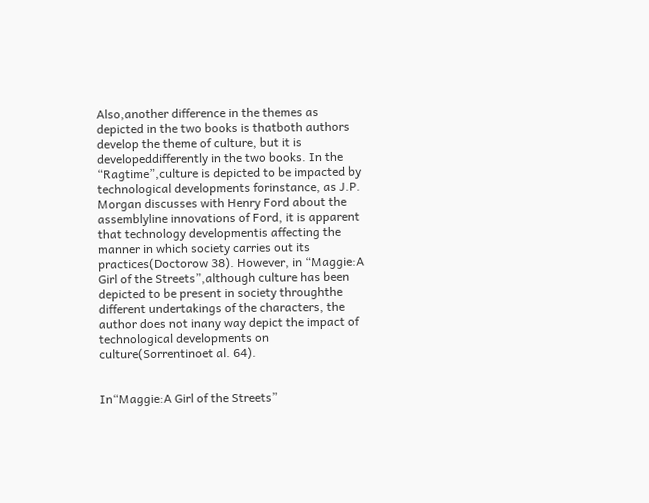Also,another difference in the themes as depicted in the two books is thatboth authors develop the theme of culture, but it is developeddifferently in the two books. In the “Ragtime”,culture is depicted to be impacted by technological developments forinstance, as J.P. Morgan discusses with Henry Ford about the assemblyline innovations of Ford, it is apparent that technology developmentis affecting the manner in which society carries out its practices(Doctorow 38). However, in “Maggie:A Girl of the Streets”,although culture has been depicted to be present in society throughthe different undertakings of the characters, the author does not inany way depict the impact of technological developments on culture(Sorrentinoet al. 64).


In“Maggie:A Girl of the Streets”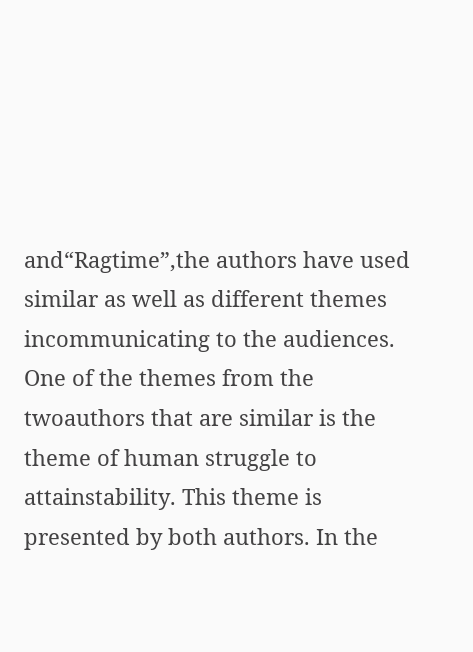and“Ragtime”,the authors have used similar as well as different themes incommunicating to the audiences. One of the themes from the twoauthors that are similar is the theme of human struggle to attainstability. This theme is presented by both authors. In the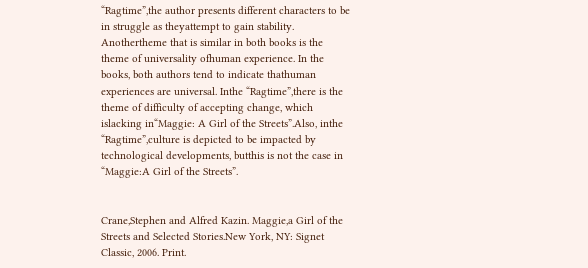“Ragtime”,the author presents different characters to be in struggle as theyattempt to gain stability. Anothertheme that is similar in both books is the theme of universality ofhuman experience. In the books, both authors tend to indicate thathuman experiences are universal. Inthe “Ragtime”,there is the theme of difficulty of accepting change, which islacking in“Maggie: A Girl of the Streets”.Also, inthe “Ragtime”,culture is depicted to be impacted by technological developments, butthis is not the case in “Maggie:A Girl of the Streets”.


Crane,Stephen and Alfred Kazin. Maggie,a Girl of the Streets and Selected Stories.New York, NY: Signet Classic, 2006. Print.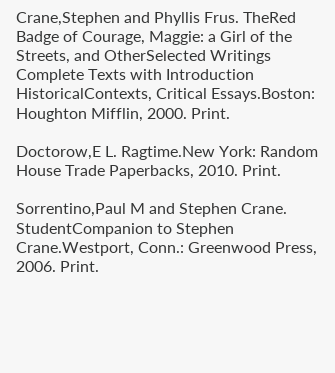Crane,Stephen and Phyllis Frus. TheRed Badge of Courage, Maggie: a Girl of the Streets, and OtherSelected Writings Complete Texts with Introduction HistoricalContexts, Critical Essays.Boston: Houghton Mifflin, 2000. Print.

Doctorow,E L. Ragtime.New York: Random House Trade Paperbacks, 2010. Print.

Sorrentino,Paul M and Stephen Crane. StudentCompanion to Stephen Crane.Westport, Conn.: Greenwood Press, 2006. Print.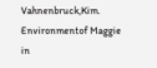Vahnenbruck,Kim. Environmentof Maggie in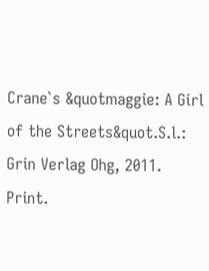Crane`s &quotmaggie: A Girl of the Streets&quot.S.l.: Grin Verlag Ohg, 2011. Print.